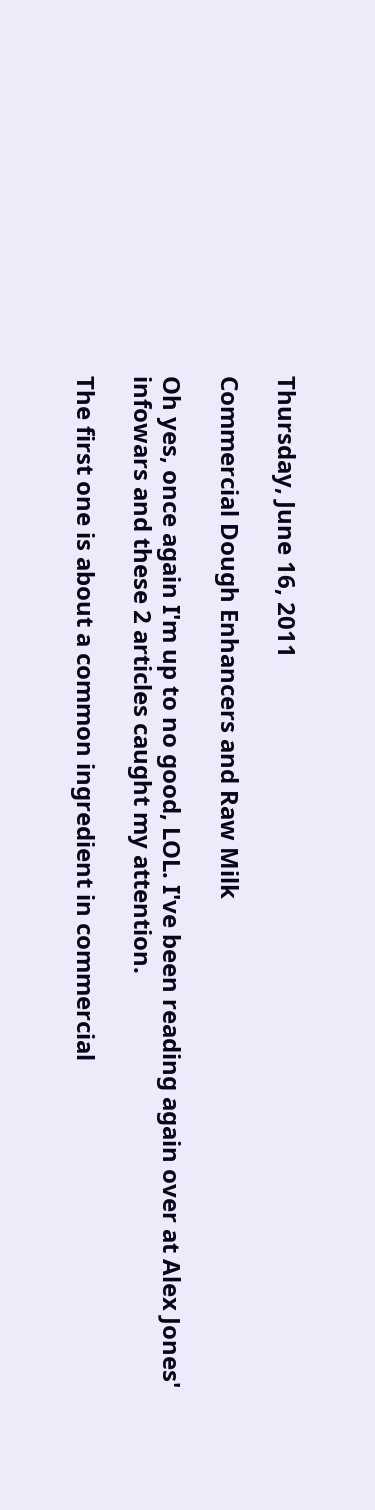Thursday, June 16, 2011

Commercial Dough Enhancers and Raw Milk

Oh yes, once again I'm up to no good, LOL. I've been reading again over at Alex Jones' infowars and these 2 articles caught my attention.

The first one is about a common ingredient in commercial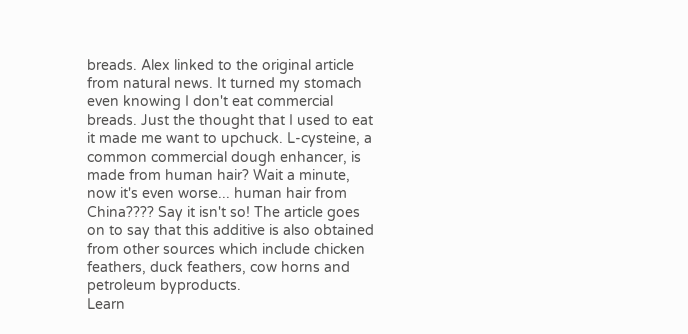breads. Alex linked to the original article from natural news. It turned my stomach even knowing I don't eat commercial breads. Just the thought that I used to eat it made me want to upchuck. L-cysteine, a common commercial dough enhancer, is made from human hair? Wait a minute, now it's even worse... human hair from China???? Say it isn't so! The article goes on to say that this additive is also obtained from other sources which include chicken feathers, duck feathers, cow horns and petroleum byproducts.
Learn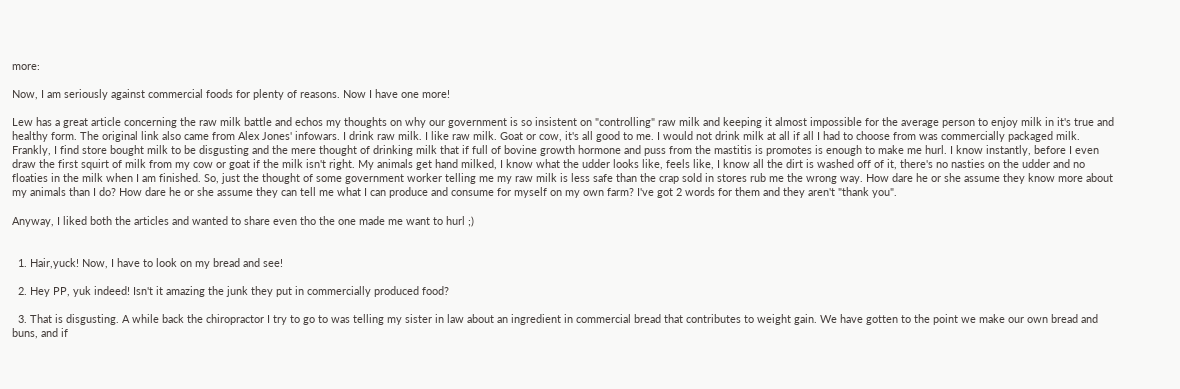more:

Now, I am seriously against commercial foods for plenty of reasons. Now I have one more!

Lew has a great article concerning the raw milk battle and echos my thoughts on why our government is so insistent on "controlling" raw milk and keeping it almost impossible for the average person to enjoy milk in it's true and healthy form. The original link also came from Alex Jones' infowars. I drink raw milk. I like raw milk. Goat or cow, it's all good to me. I would not drink milk at all if all I had to choose from was commercially packaged milk. Frankly, I find store bought milk to be disgusting and the mere thought of drinking milk that if full of bovine growth hormone and puss from the mastitis is promotes is enough to make me hurl. I know instantly, before I even draw the first squirt of milk from my cow or goat if the milk isn't right. My animals get hand milked, I know what the udder looks like, feels like, I know all the dirt is washed off of it, there's no nasties on the udder and no floaties in the milk when I am finished. So, just the thought of some government worker telling me my raw milk is less safe than the crap sold in stores rub me the wrong way. How dare he or she assume they know more about my animals than I do? How dare he or she assume they can tell me what I can produce and consume for myself on my own farm? I've got 2 words for them and they aren't "thank you".

Anyway, I liked both the articles and wanted to share even tho the one made me want to hurl ;)


  1. Hair,yuck! Now, I have to look on my bread and see!

  2. Hey PP, yuk indeed! Isn't it amazing the junk they put in commercially produced food?

  3. That is disgusting. A while back the chiropractor I try to go to was telling my sister in law about an ingredient in commercial bread that contributes to weight gain. We have gotten to the point we make our own bread and buns, and if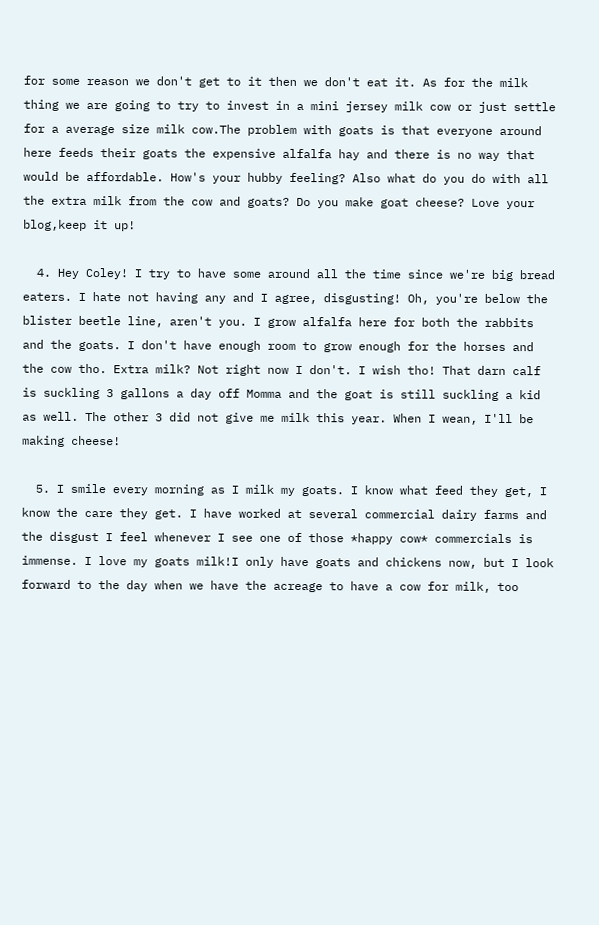for some reason we don't get to it then we don't eat it. As for the milk thing we are going to try to invest in a mini jersey milk cow or just settle for a average size milk cow.The problem with goats is that everyone around here feeds their goats the expensive alfalfa hay and there is no way that would be affordable. How's your hubby feeling? Also what do you do with all the extra milk from the cow and goats? Do you make goat cheese? Love your blog,keep it up!

  4. Hey Coley! I try to have some around all the time since we're big bread eaters. I hate not having any and I agree, disgusting! Oh, you're below the blister beetle line, aren't you. I grow alfalfa here for both the rabbits and the goats. I don't have enough room to grow enough for the horses and the cow tho. Extra milk? Not right now I don't. I wish tho! That darn calf is suckling 3 gallons a day off Momma and the goat is still suckling a kid as well. The other 3 did not give me milk this year. When I wean, I'll be making cheese!

  5. I smile every morning as I milk my goats. I know what feed they get, I know the care they get. I have worked at several commercial dairy farms and the disgust I feel whenever I see one of those *happy cow* commercials is immense. I love my goats milk!I only have goats and chickens now, but I look forward to the day when we have the acreage to have a cow for milk, too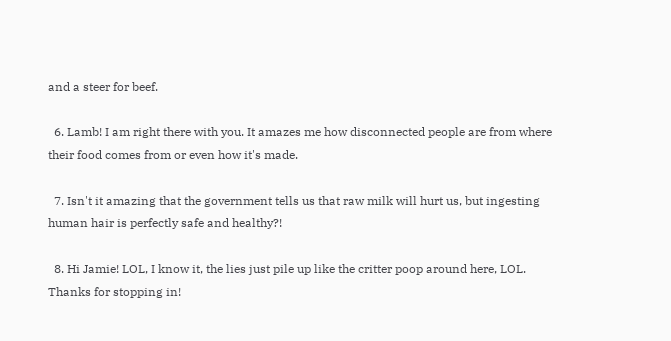and a steer for beef.

  6. Lamb! I am right there with you. It amazes me how disconnected people are from where their food comes from or even how it's made.

  7. Isn't it amazing that the government tells us that raw milk will hurt us, but ingesting human hair is perfectly safe and healthy?!

  8. Hi Jamie! LOL, I know it, the lies just pile up like the critter poop around here, LOL. Thanks for stopping in!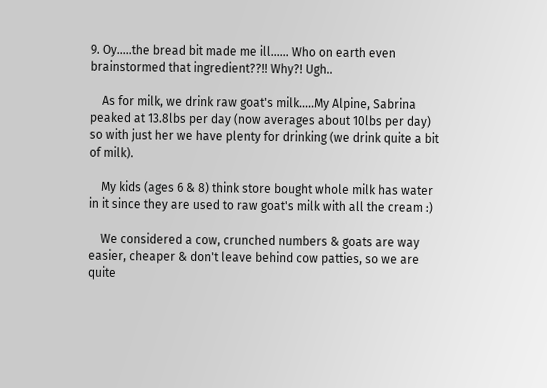9. Oy.....the bread bit made me ill...... Who on earth even brainstormed that ingredient??!! Why?! Ugh..

    As for milk, we drink raw goat's milk.....My Alpine, Sabrina peaked at 13.8lbs per day (now averages about 10lbs per day) so with just her we have plenty for drinking (we drink quite a bit of milk).

    My kids (ages 6 & 8) think store bought whole milk has water in it since they are used to raw goat's milk with all the cream :)

    We considered a cow, crunched numbers & goats are way easier, cheaper & don't leave behind cow patties, so we are quite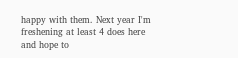happy with them. Next year I'm freshening at least 4 does here and hope to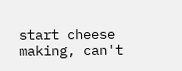start cheese making, can't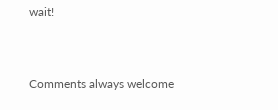wait!


Comments always welcome